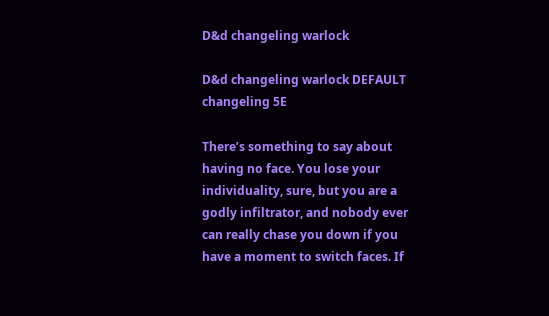D&d changeling warlock

D&d changeling warlock DEFAULT
changeling 5E

There’s something to say about having no face. You lose your individuality, sure, but you are a godly infiltrator, and nobody ever can really chase you down if you have a moment to switch faces. If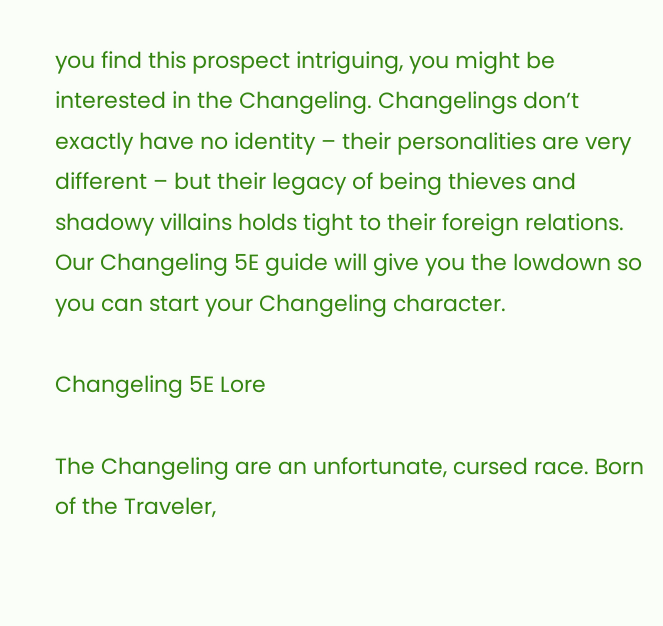you find this prospect intriguing, you might be interested in the Changeling. Changelings don’t exactly have no identity – their personalities are very different – but their legacy of being thieves and shadowy villains holds tight to their foreign relations. Our Changeling 5E guide will give you the lowdown so you can start your Changeling character.

Changeling 5E Lore

The Changeling are an unfortunate, cursed race. Born of the Traveler,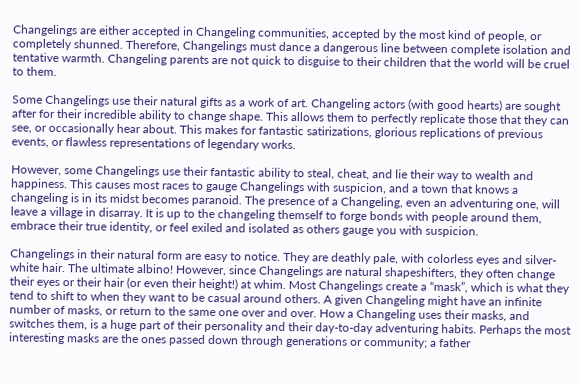Changelings are either accepted in Changeling communities, accepted by the most kind of people, or completely shunned. Therefore, Changelings must dance a dangerous line between complete isolation and tentative warmth. Changeling parents are not quick to disguise to their children that the world will be cruel to them.

Some Changelings use their natural gifts as a work of art. Changeling actors (with good hearts) are sought after for their incredible ability to change shape. This allows them to perfectly replicate those that they can see, or occasionally hear about. This makes for fantastic satirizations, glorious replications of previous events, or flawless representations of legendary works.

However, some Changelings use their fantastic ability to steal, cheat, and lie their way to wealth and happiness. This causes most races to gauge Changelings with suspicion, and a town that knows a changeling is in its midst becomes paranoid. The presence of a Changeling, even an adventuring one, will leave a village in disarray. It is up to the changeling themself to forge bonds with people around them, embrace their true identity, or feel exiled and isolated as others gauge you with suspicion.

Changelings in their natural form are easy to notice. They are deathly pale, with colorless eyes and silver-white hair. The ultimate albino! However, since Changelings are natural shapeshifters, they often change their eyes or their hair (or even their height!) at whim. Most Changelings create a “mask”, which is what they tend to shift to when they want to be casual around others. A given Changeling might have an infinite number of masks, or return to the same one over and over. How a Changeling uses their masks, and switches them, is a huge part of their personality and their day-to-day adventuring habits. Perhaps the most interesting masks are the ones passed down through generations or community; a father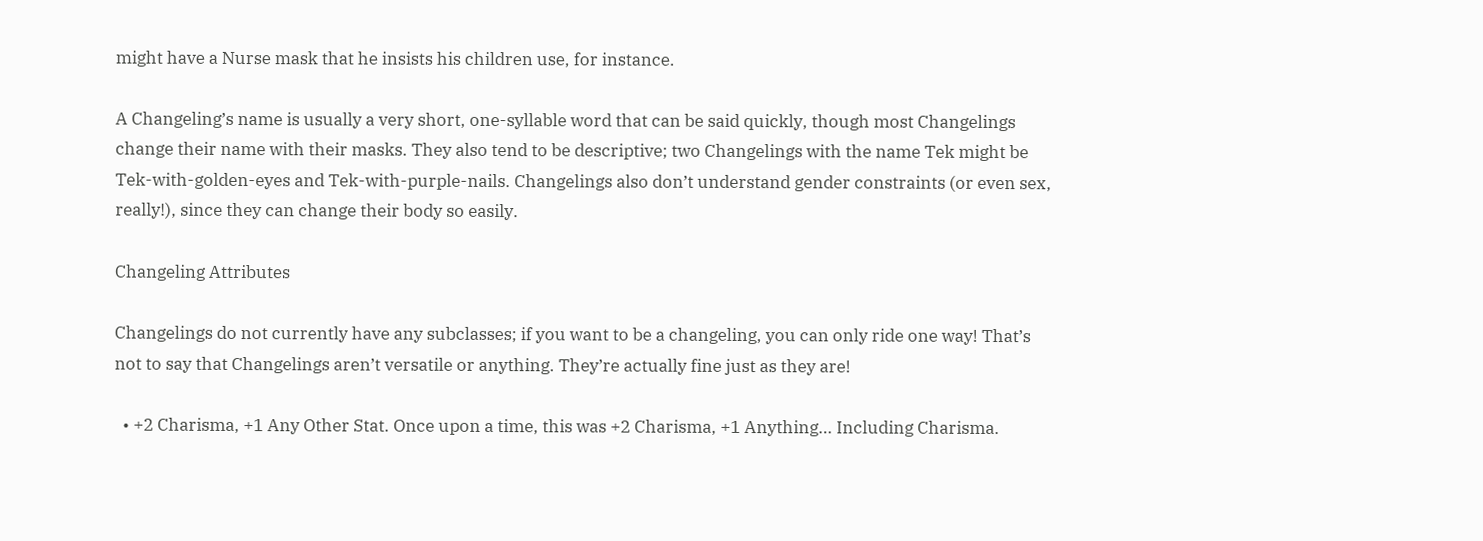might have a Nurse mask that he insists his children use, for instance.

A Changeling’s name is usually a very short, one-syllable word that can be said quickly, though most Changelings change their name with their masks. They also tend to be descriptive; two Changelings with the name Tek might be Tek-with-golden-eyes and Tek-with-purple-nails. Changelings also don’t understand gender constraints (or even sex, really!), since they can change their body so easily.

Changeling Attributes

Changelings do not currently have any subclasses; if you want to be a changeling, you can only ride one way! That’s not to say that Changelings aren’t versatile or anything. They’re actually fine just as they are!

  • +2 Charisma, +1 Any Other Stat. Once upon a time, this was +2 Charisma, +1 Anything… Including Charisma.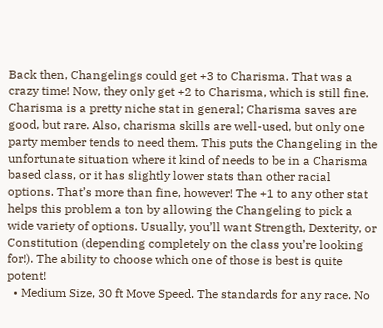Back then, Changelings could get +3 to Charisma. That was a crazy time! Now, they only get +2 to Charisma, which is still fine. Charisma is a pretty niche stat in general; Charisma saves are good, but rare. Also, charisma skills are well-used, but only one party member tends to need them. This puts the Changeling in the unfortunate situation where it kind of needs to be in a Charisma based class, or it has slightly lower stats than other racial options. That’s more than fine, however! The +1 to any other stat helps this problem a ton by allowing the Changeling to pick a wide variety of options. Usually, you’ll want Strength, Dexterity, or Constitution (depending completely on the class you’re looking for!). The ability to choose which one of those is best is quite potent!
  • Medium Size, 30 ft Move Speed. The standards for any race. No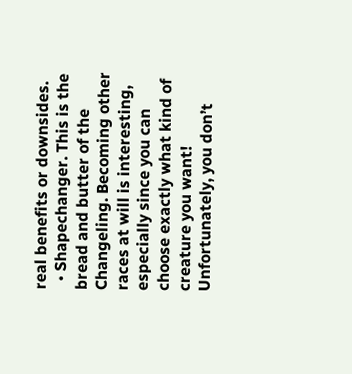real benefits or downsides.
  • Shapechanger. This is the bread and butter of the Changeling. Becoming other races at will is interesting, especially since you can choose exactly what kind of creature you want! Unfortunately, you don’t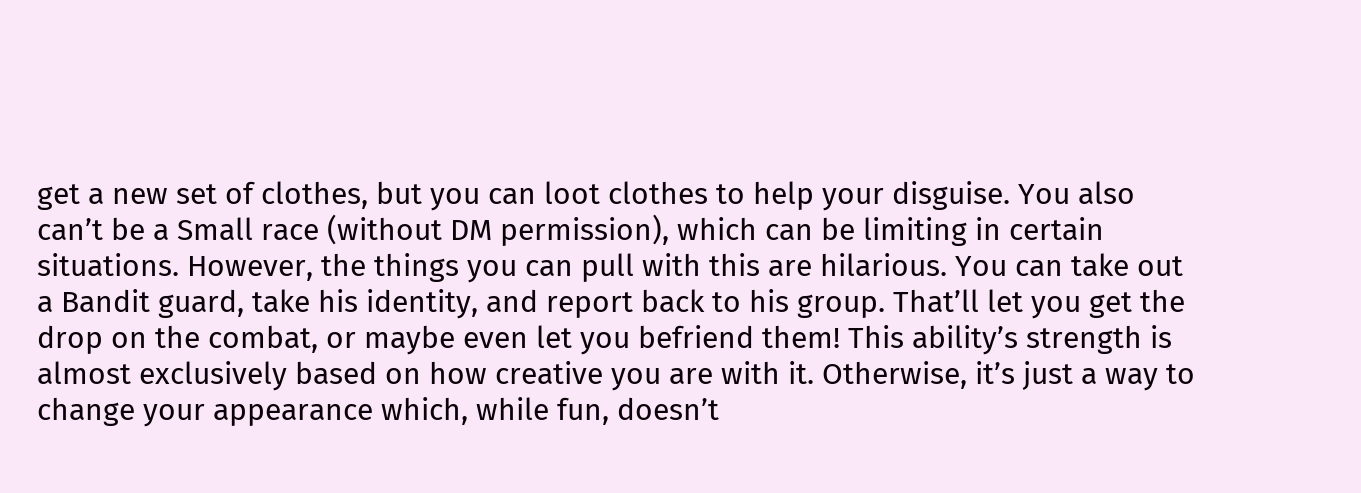get a new set of clothes, but you can loot clothes to help your disguise. You also can’t be a Small race (without DM permission), which can be limiting in certain situations. However, the things you can pull with this are hilarious. You can take out a Bandit guard, take his identity, and report back to his group. That’ll let you get the drop on the combat, or maybe even let you befriend them! This ability’s strength is almost exclusively based on how creative you are with it. Otherwise, it’s just a way to change your appearance which, while fun, doesn’t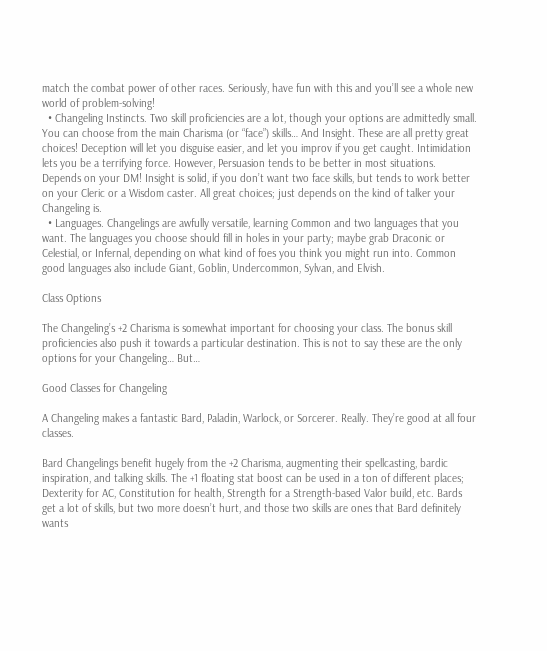match the combat power of other races. Seriously, have fun with this and you’ll see a whole new world of problem-solving!
  • Changeling Instincts. Two skill proficiencies are a lot, though your options are admittedly small. You can choose from the main Charisma (or “face”) skills… And Insight. These are all pretty great choices! Deception will let you disguise easier, and let you improv if you get caught. Intimidation lets you be a terrifying force. However, Persuasion tends to be better in most situations. Depends on your DM! Insight is solid, if you don’t want two face skills, but tends to work better on your Cleric or a Wisdom caster. All great choices; just depends on the kind of talker your Changeling is.
  • Languages. Changelings are awfully versatile, learning Common and two languages that you want. The languages you choose should fill in holes in your party; maybe grab Draconic or Celestial, or Infernal, depending on what kind of foes you think you might run into. Common good languages also include Giant, Goblin, Undercommon, Sylvan, and Elvish.

Class Options

The Changeling’s +2 Charisma is somewhat important for choosing your class. The bonus skill proficiencies also push it towards a particular destination. This is not to say these are the only options for your Changeling… But…

Good Classes for Changeling

A Changeling makes a fantastic Bard, Paladin, Warlock, or Sorcerer. Really. They’re good at all four classes.

Bard Changelings benefit hugely from the +2 Charisma, augmenting their spellcasting, bardic inspiration, and talking skills. The +1 floating stat boost can be used in a ton of different places; Dexterity for AC, Constitution for health, Strength for a Strength-based Valor build, etc. Bards get a lot of skills, but two more doesn’t hurt, and those two skills are ones that Bard definitely wants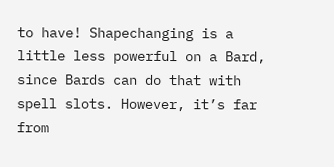to have! Shapechanging is a little less powerful on a Bard, since Bards can do that with spell slots. However, it’s far from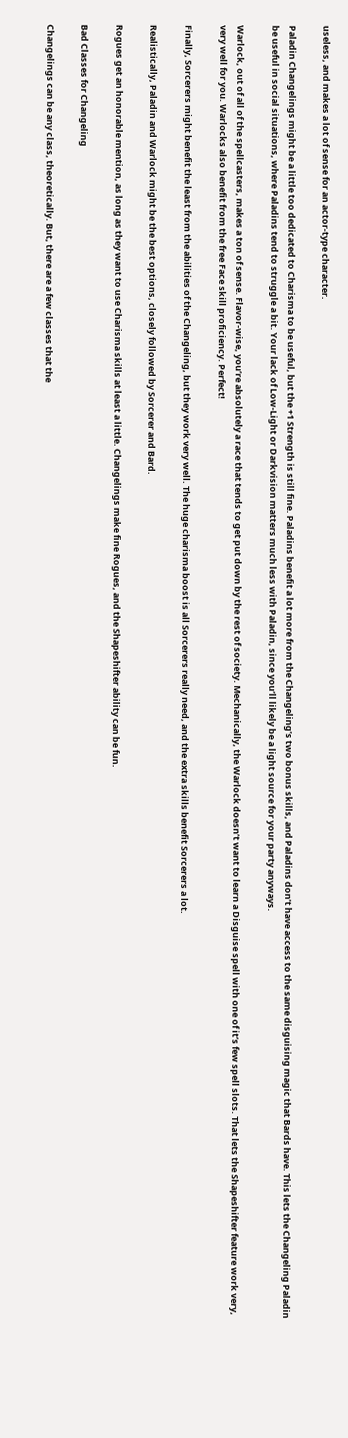useless, and makes a lot of sense for an actor-type character.

Paladin Changelings might be a little too dedicated to Charisma to be useful, but the +1 Strength is still fine. Paladins benefit a lot more from the Changeling’s two bonus skills, and Paladins don’t have access to the same disguising magic that Bards have. This lets the Changeling Paladin be useful in social situations, where Paladins tend to struggle a bit. Your lack of Low-Light or Darkvision matters much less with Paladin, since you’ll likely be a light source for your party anyways.

Warlock, out of all of the spellcasters, makes a ton of sense. Flavor-wise, you’re absolutely a race that tends to get put down by the rest of society. Mechanically, the Warlock doesn’t want to learn a Disguise spell with one of it’s few spell slots. That lets the Shapeshifter feature work very, very well for you. Warlocks also benefit from the free Face skill proficiency. Perfect!

Finally, Sorcerers might benefit the least from the abilities of the Changeling, but they work very well. The huge charisma boost is all Sorcerers really need, and the extra skills benefit Sorcerers a lot.

Realistically, Paladin and Warlock might be the best options, closely followed by Sorcerer and Bard.

Rogues get an honorable mention, as long as they want to use Charisma skills at least a little. Changelings make fine Rogues, and the Shapeshifter ability can be fun.

Bad Classes for Changeling

Changelings can be any class, theoretically. But, there are a few classes that the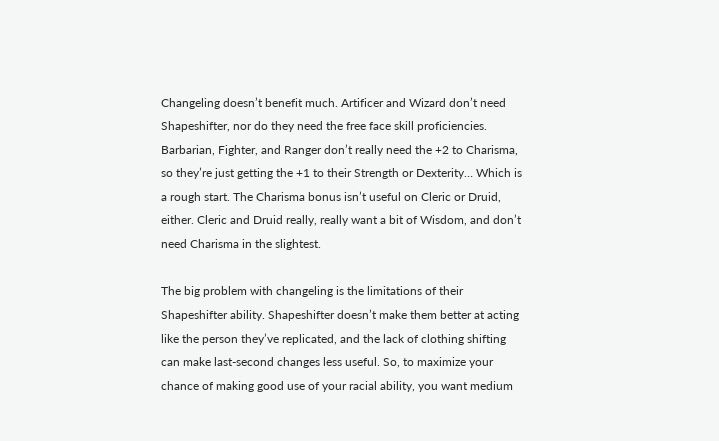Changeling doesn’t benefit much. Artificer and Wizard don’t need Shapeshifter, nor do they need the free face skill proficiencies. Barbarian, Fighter, and Ranger don’t really need the +2 to Charisma, so they’re just getting the +1 to their Strength or Dexterity… Which is a rough start. The Charisma bonus isn’t useful on Cleric or Druid, either. Cleric and Druid really, really want a bit of Wisdom, and don’t need Charisma in the slightest.

The big problem with changeling is the limitations of their Shapeshifter ability. Shapeshifter doesn’t make them better at acting like the person they’ve replicated, and the lack of clothing shifting can make last-second changes less useful. So, to maximize your chance of making good use of your racial ability, you want medium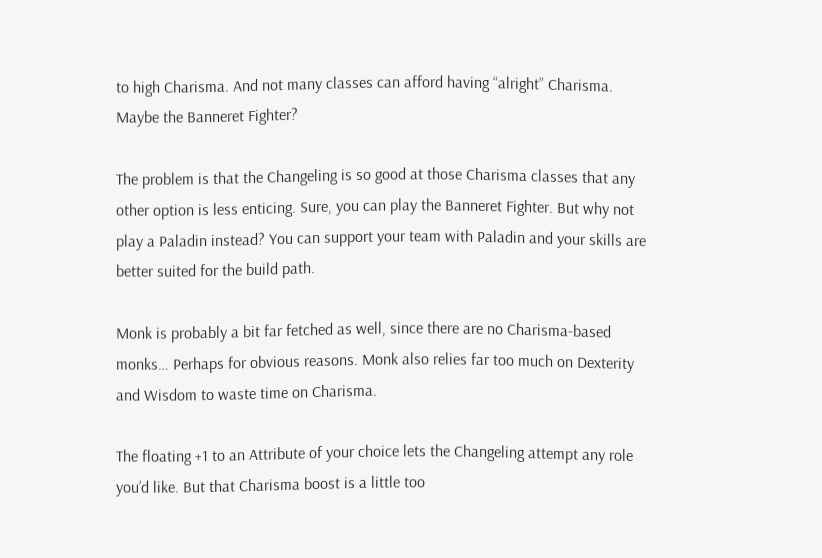to high Charisma. And not many classes can afford having “alright” Charisma. Maybe the Banneret Fighter?

The problem is that the Changeling is so good at those Charisma classes that any other option is less enticing. Sure, you can play the Banneret Fighter. But why not play a Paladin instead? You can support your team with Paladin and your skills are better suited for the build path.

Monk is probably a bit far fetched as well, since there are no Charisma-based monks… Perhaps for obvious reasons. Monk also relies far too much on Dexterity and Wisdom to waste time on Charisma.

The floating +1 to an Attribute of your choice lets the Changeling attempt any role you’d like. But that Charisma boost is a little too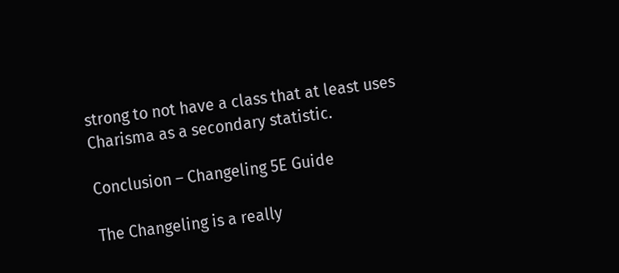strong to not have a class that at least uses Charisma as a secondary statistic.

Conclusion – Changeling 5E Guide

The Changeling is a really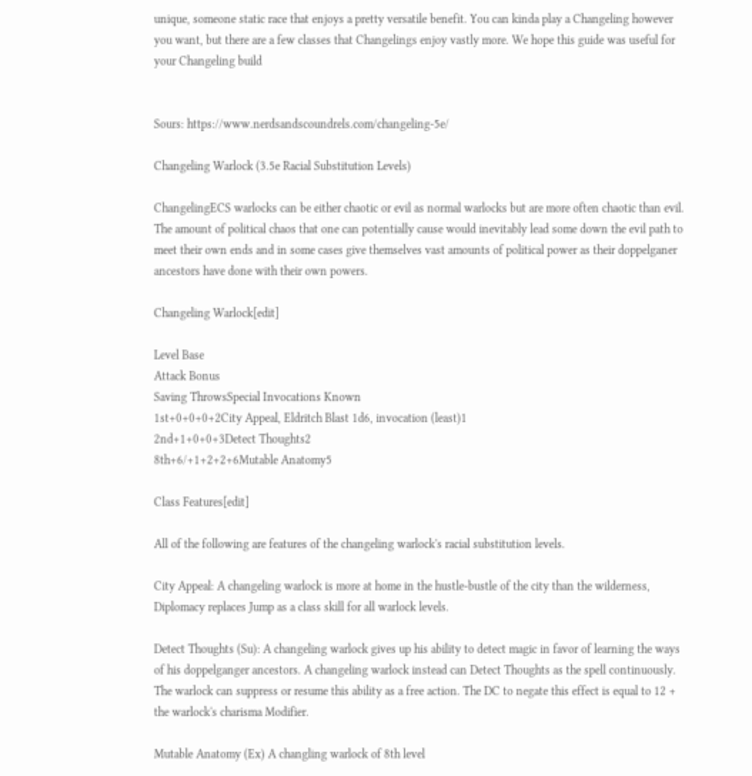unique, someone static race that enjoys a pretty versatile benefit. You can kinda play a Changeling however you want, but there are a few classes that Changelings enjoy vastly more. We hope this guide was useful for your Changeling build


Sours: https://www.nerdsandscoundrels.com/changeling-5e/

Changeling Warlock (3.5e Racial Substitution Levels)

ChangelingECS warlocks can be either chaotic or evil as normal warlocks but are more often chaotic than evil. The amount of political chaos that one can potentially cause would inevitably lead some down the evil path to meet their own ends and in some cases give themselves vast amounts of political power as their doppelganer ancestors have done with their own powers.

Changeling Warlock[edit]

Level Base
Attack Bonus
Saving ThrowsSpecial Invocations Known
1st+0+0+0+2City Appeal, Eldritch Blast 1d6, invocation (least)1
2nd+1+0+0+3Detect Thoughts2
8th+6/+1+2+2+6Mutable Anatomy5

Class Features[edit]

All of the following are features of the changeling warlock's racial substitution levels.

City Appeal: A changeling warlock is more at home in the hustle-bustle of the city than the wilderness, Diplomacy replaces Jump as a class skill for all warlock levels.

Detect Thoughts (Su): A changeling warlock gives up his ability to detect magic in favor of learning the ways of his doppelganger ancestors. A changeling warlock instead can Detect Thoughts as the spell continuously. The warlock can suppress or resume this ability as a free action. The DC to negate this effect is equal to 12 + the warlock's charisma Modifier.

Mutable Anatomy (Ex) A changling warlock of 8th level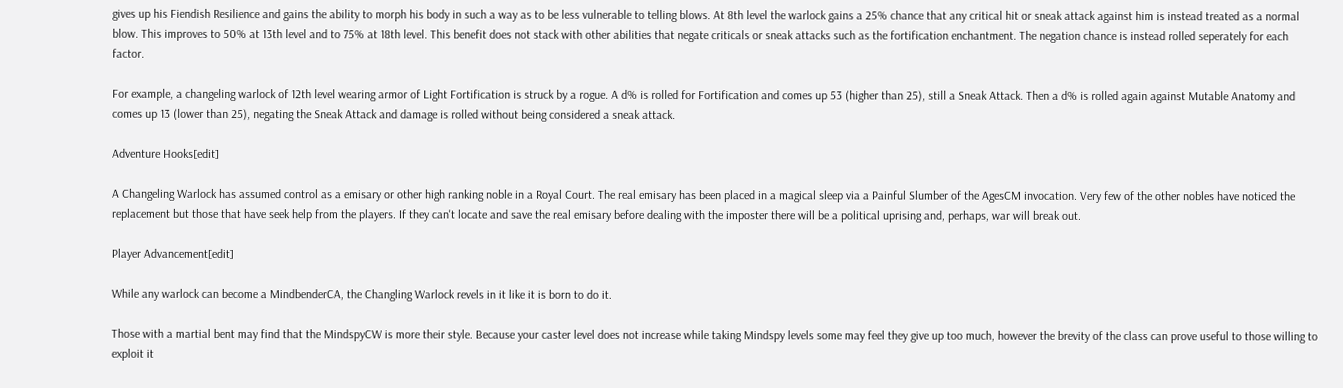gives up his Fiendish Resilience and gains the ability to morph his body in such a way as to be less vulnerable to telling blows. At 8th level the warlock gains a 25% chance that any critical hit or sneak attack against him is instead treated as a normal blow. This improves to 50% at 13th level and to 75% at 18th level. This benefit does not stack with other abilities that negate criticals or sneak attacks such as the fortification enchantment. The negation chance is instead rolled seperately for each factor.

For example, a changeling warlock of 12th level wearing armor of Light Fortification is struck by a rogue. A d% is rolled for Fortification and comes up 53 (higher than 25), still a Sneak Attack. Then a d% is rolled again against Mutable Anatomy and comes up 13 (lower than 25), negating the Sneak Attack and damage is rolled without being considered a sneak attack.

Adventure Hooks[edit]

A Changeling Warlock has assumed control as a emisary or other high ranking noble in a Royal Court. The real emisary has been placed in a magical sleep via a Painful Slumber of the AgesCM invocation. Very few of the other nobles have noticed the replacement but those that have seek help from the players. If they can't locate and save the real emisary before dealing with the imposter there will be a political uprising and, perhaps, war will break out.

Player Advancement[edit]

While any warlock can become a MindbenderCA, the Changling Warlock revels in it like it is born to do it.

Those with a martial bent may find that the MindspyCW is more their style. Because your caster level does not increase while taking Mindspy levels some may feel they give up too much, however the brevity of the class can prove useful to those willing to exploit it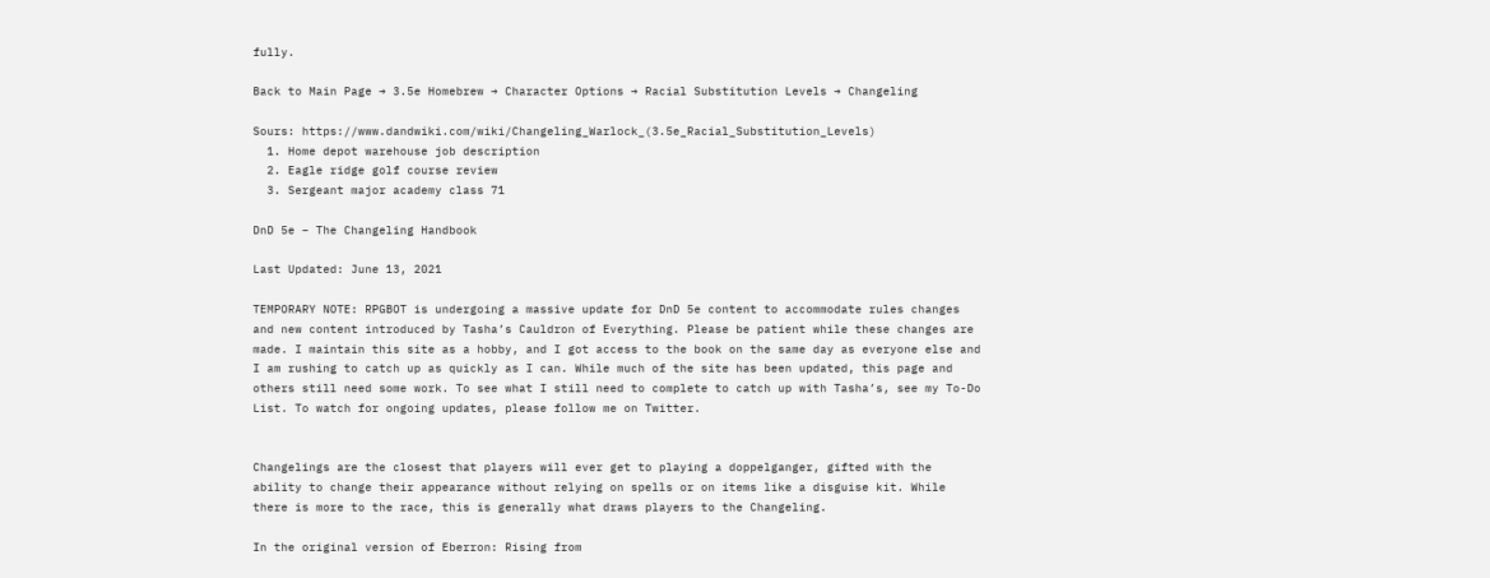fully.

Back to Main Page → 3.5e Homebrew → Character Options → Racial Substitution Levels → Changeling

Sours: https://www.dandwiki.com/wiki/Changeling_Warlock_(3.5e_Racial_Substitution_Levels)
  1. Home depot warehouse job description
  2. Eagle ridge golf course review
  3. Sergeant major academy class 71

DnD 5e – The Changeling Handbook

Last Updated: June 13, 2021

TEMPORARY NOTE: RPGBOT is undergoing a massive update for DnD 5e content to accommodate rules changes and new content introduced by Tasha’s Cauldron of Everything. Please be patient while these changes are made. I maintain this site as a hobby, and I got access to the book on the same day as everyone else and I am rushing to catch up as quickly as I can. While much of the site has been updated, this page and others still need some work. To see what I still need to complete to catch up with Tasha’s, see my To-Do List. To watch for ongoing updates, please follow me on Twitter.


Changelings are the closest that players will ever get to playing a doppelganger, gifted with the ability to change their appearance without relying on spells or on items like a disguise kit. While there is more to the race, this is generally what draws players to the Changeling.

In the original version of Eberron: Rising from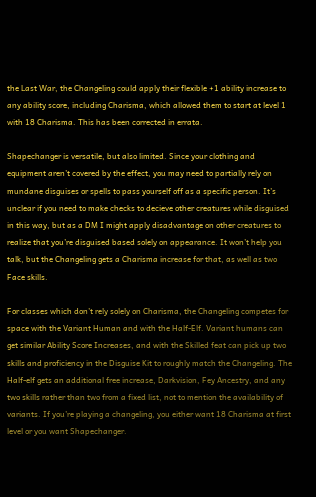the Last War, the Changeling could apply their flexible +1 ability increase to any ability score, including Charisma, which allowed them to start at level 1 with 18 Charisma. This has been corrected in errata.

Shapechanger is versatile, but also limited. Since your clothing and equipment aren’t covered by the effect, you may need to partially rely on mundane disguises or spells to pass yourself off as a specific person. It’s unclear if you need to make checks to decieve other creatures while disguised in this way, but as a DM I might apply disadvantage on other creatures to realize that you’re disguised based solely on appearance. It won’t help you talk, but the Changeling gets a Charisma increase for that, as well as two Face skills.

For classes which don’t rely solely on Charisma, the Changeling competes for space with the Variant Human and with the Half-Elf. Variant humans can get similar Ability Score Increases, and with the Skilled feat can pick up two skills and proficiency in the Disguise Kit to roughly match the Changeling. The Half-elf gets an additional free increase, Darkvision, Fey Ancestry, and any two skills rather than two from a fixed list, not to mention the availability of variants. If you’re playing a changeling, you either want 18 Charisma at first level or you want Shapechanger.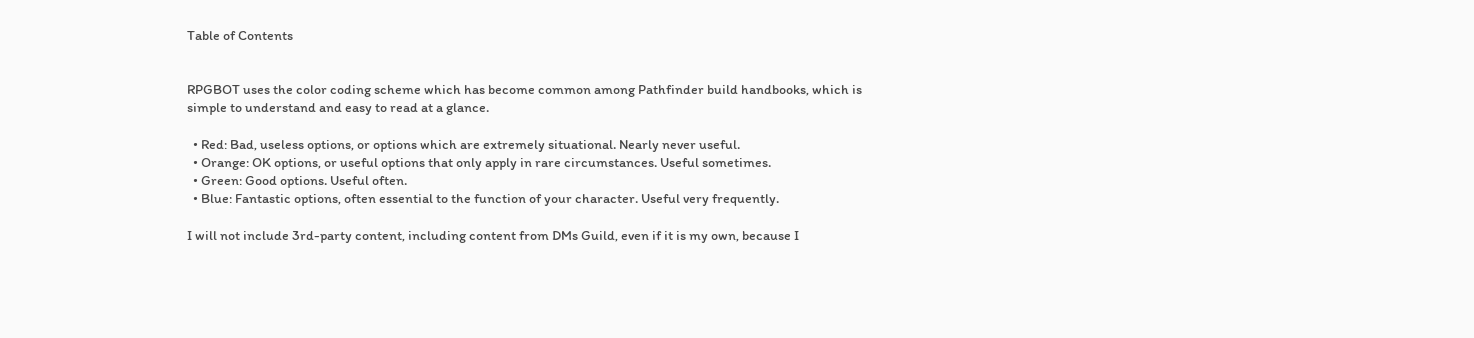Table of Contents


RPGBOT uses the color coding scheme which has become common among Pathfinder build handbooks, which is simple to understand and easy to read at a glance.

  • Red: Bad, useless options, or options which are extremely situational. Nearly never useful.
  • Orange: OK options, or useful options that only apply in rare circumstances. Useful sometimes.
  • Green: Good options. Useful often.
  • Blue: Fantastic options, often essential to the function of your character. Useful very frequently.

I will not include 3rd-party content, including content from DMs Guild, even if it is my own, because I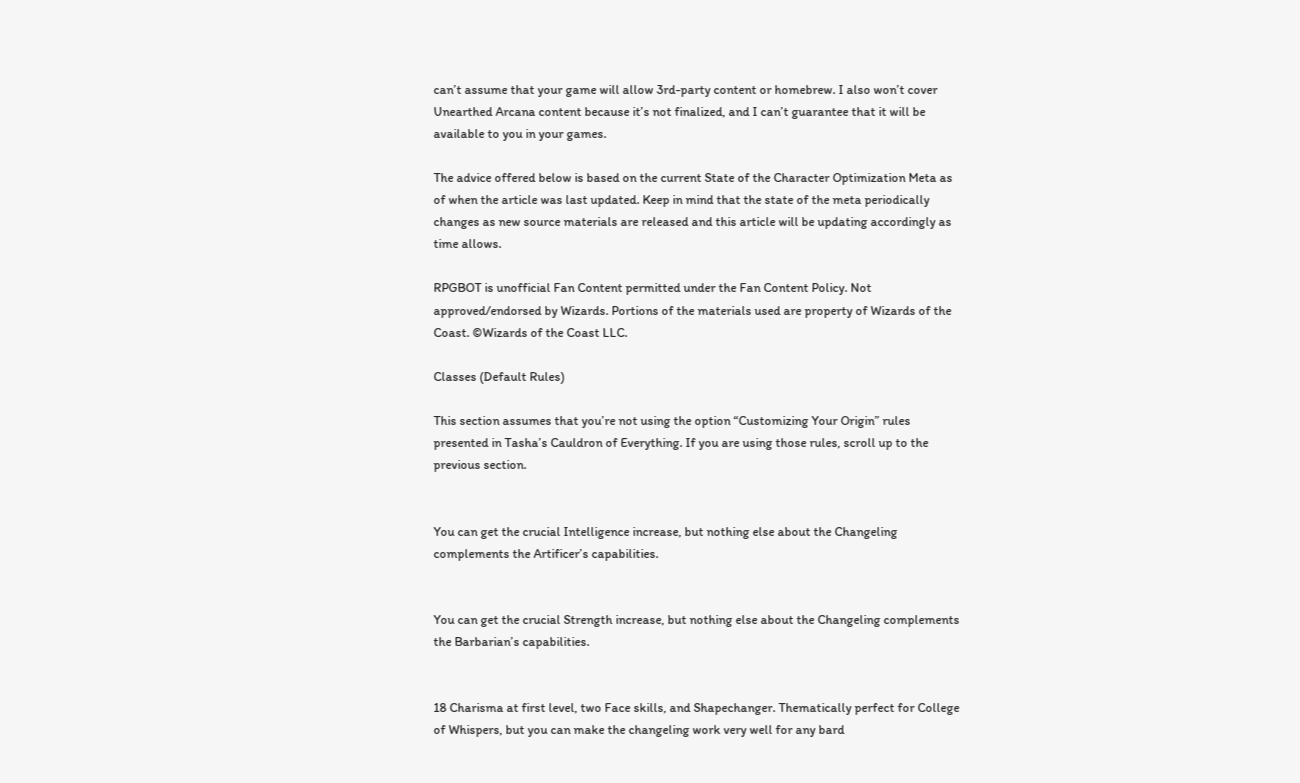can’t assume that your game will allow 3rd-party content or homebrew. I also won’t cover Unearthed Arcana content because it’s not finalized, and I can’t guarantee that it will be available to you in your games.

The advice offered below is based on the current State of the Character Optimization Meta as of when the article was last updated. Keep in mind that the state of the meta periodically changes as new source materials are released and this article will be updating accordingly as time allows.

RPGBOT is unofficial Fan Content permitted under the Fan Content Policy. Not approved/endorsed by Wizards. Portions of the materials used are property of Wizards of the Coast. ©Wizards of the Coast LLC.

Classes (Default Rules)

This section assumes that you’re not using the option “Customizing Your Origin” rules presented in Tasha’s Cauldron of Everything. If you are using those rules, scroll up to the previous section.


You can get the crucial Intelligence increase, but nothing else about the Changeling complements the Artificer’s capabilities.


You can get the crucial Strength increase, but nothing else about the Changeling complements the Barbarian’s capabilities.


18 Charisma at first level, two Face skills, and Shapechanger. Thematically perfect for College of Whispers, but you can make the changeling work very well for any bard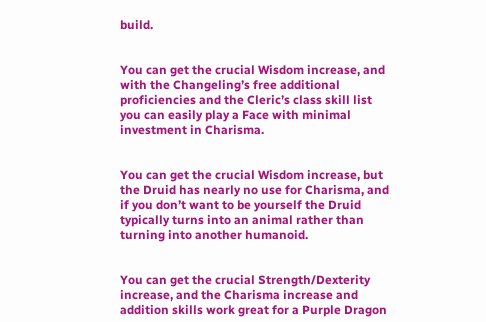build.


You can get the crucial Wisdom increase, and with the Changeling’s free additional proficiencies and the Cleric’s class skill list you can easily play a Face with minimal investment in Charisma.


You can get the crucial Wisdom increase, but the Druid has nearly no use for Charisma, and if you don’t want to be yourself the Druid typically turns into an animal rather than turning into another humanoid.


You can get the crucial Strength/Dexterity increase, and the Charisma increase and addition skills work great for a Purple Dragon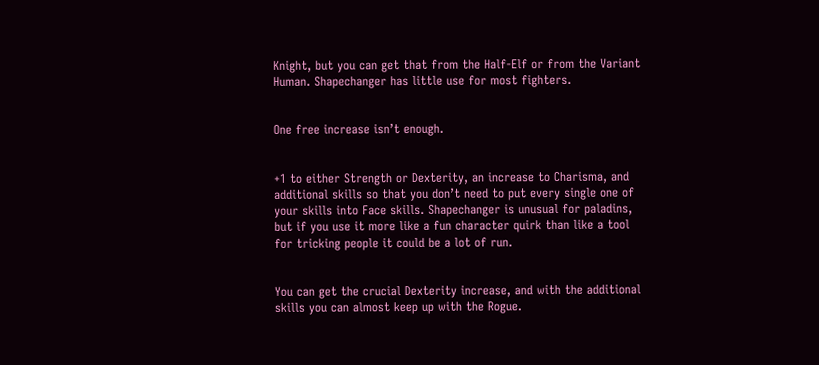Knight, but you can get that from the Half-Elf or from the Variant Human. Shapechanger has little use for most fighters.


One free increase isn’t enough.


+1 to either Strength or Dexterity, an increase to Charisma, and additional skills so that you don’t need to put every single one of your skills into Face skills. Shapechanger is unusual for paladins, but if you use it more like a fun character quirk than like a tool for tricking people it could be a lot of run.


You can get the crucial Dexterity increase, and with the additional skills you can almost keep up with the Rogue.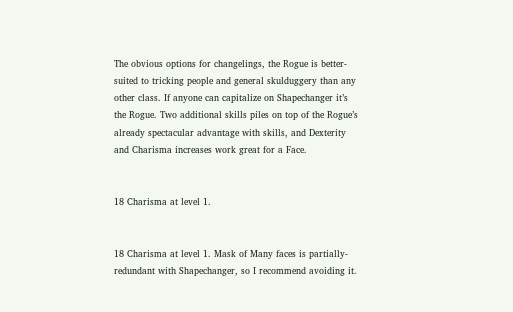The obvious options for changelings, the Rogue is better-suited to tricking people and general skulduggery than any other class. If anyone can capitalize on Shapechanger it’s the Rogue. Two additional skills piles on top of the Rogue’s already spectacular advantage with skills, and Dexterity and Charisma increases work great for a Face.


18 Charisma at level 1.


18 Charisma at level 1. Mask of Many faces is partially-redundant with Shapechanger, so I recommend avoiding it.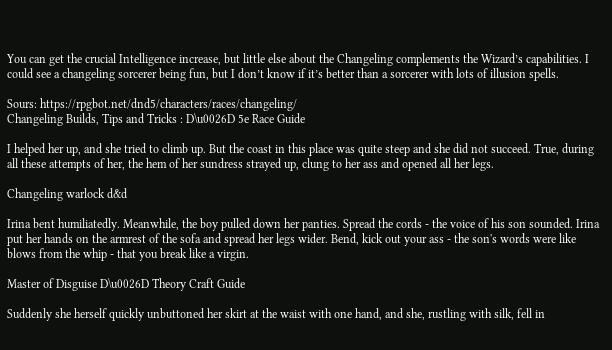You can get the crucial Intelligence increase, but little else about the Changeling complements the Wizard’s capabilities. I could see a changeling sorcerer being fun, but I don’t know if it’s better than a sorcerer with lots of illusion spells.

Sours: https://rpgbot.net/dnd5/characters/races/changeling/
Changeling Builds, Tips and Tricks : D\u0026D 5e Race Guide

I helped her up, and she tried to climb up. But the coast in this place was quite steep and she did not succeed. True, during all these attempts of her, the hem of her sundress strayed up, clung to her ass and opened all her legs.

Changeling warlock d&d

Irina bent humiliatedly. Meanwhile, the boy pulled down her panties. Spread the cords - the voice of his son sounded. Irina put her hands on the armrest of the sofa and spread her legs wider. Bend, kick out your ass - the son's words were like blows from the whip - that you break like a virgin.

Master of Disguise D\u0026D Theory Craft Guide

Suddenly she herself quickly unbuttoned her skirt at the waist with one hand, and she, rustling with silk, fell in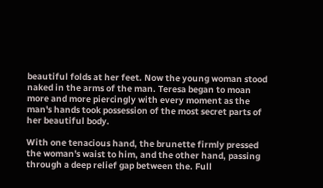beautiful folds at her feet. Now the young woman stood naked in the arms of the man. Teresa began to moan more and more piercingly with every moment as the man's hands took possession of the most secret parts of her beautiful body.

With one tenacious hand, the brunette firmly pressed the woman's waist to him, and the other hand, passing through a deep relief gap between the. Full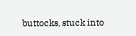buttocks, stuck into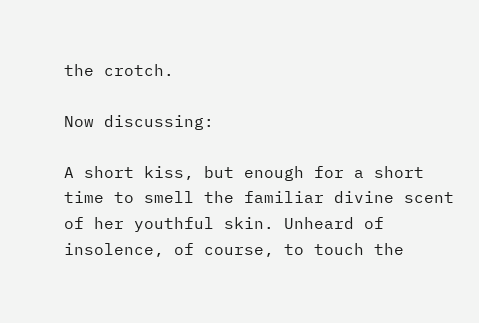the crotch.

Now discussing:

A short kiss, but enough for a short time to smell the familiar divine scent of her youthful skin. Unheard of insolence, of course, to touch the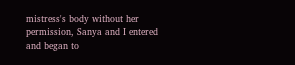mistress's body without her permission, Sanya and I entered and began to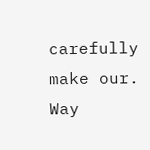carefully make our. Way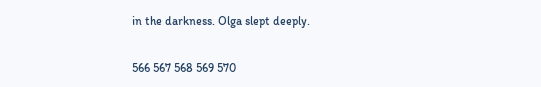in the darkness. Olga slept deeply.

566 567 568 569 570